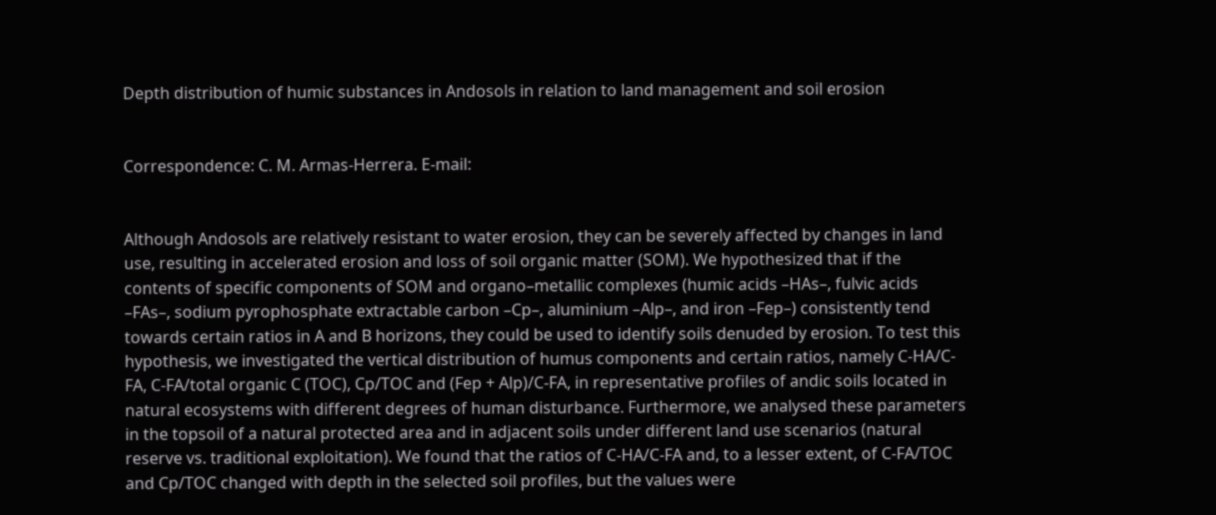Depth distribution of humic substances in Andosols in relation to land management and soil erosion


Correspondence: C. M. Armas-Herrera. E-mail:


Although Andosols are relatively resistant to water erosion, they can be severely affected by changes in land use, resulting in accelerated erosion and loss of soil organic matter (SOM). We hypothesized that if the contents of specific components of SOM and organo–metallic complexes (humic acids –HAs–, fulvic acids –FAs–, sodium pyrophosphate extractable carbon –Cp–, aluminium –Alp–, and iron –Fep–) consistently tend towards certain ratios in A and B horizons, they could be used to identify soils denuded by erosion. To test this hypothesis, we investigated the vertical distribution of humus components and certain ratios, namely C-HA/C-FA, C-FA/total organic C (TOC), Cp/TOC and (Fep + Alp)/C-FA, in representative profiles of andic soils located in natural ecosystems with different degrees of human disturbance. Furthermore, we analysed these parameters in the topsoil of a natural protected area and in adjacent soils under different land use scenarios (natural reserve vs. traditional exploitation). We found that the ratios of C-HA/C-FA and, to a lesser extent, of C-FA/TOC and Cp/TOC changed with depth in the selected soil profiles, but the values were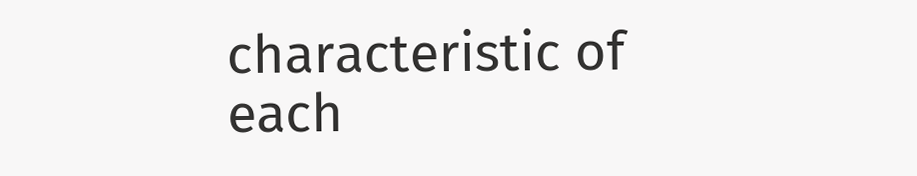characteristic of each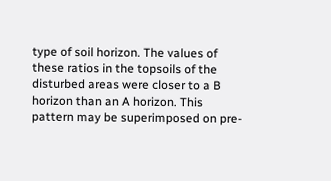type of soil horizon. The values of these ratios in the topsoils of the disturbed areas were closer to a B horizon than an A horizon. This pattern may be superimposed on pre-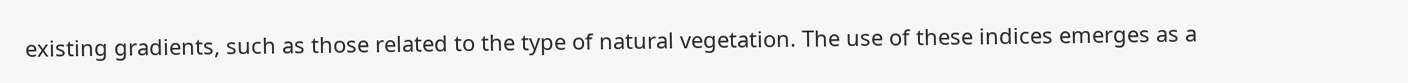existing gradients, such as those related to the type of natural vegetation. The use of these indices emerges as a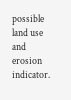possible land use and erosion indicator.